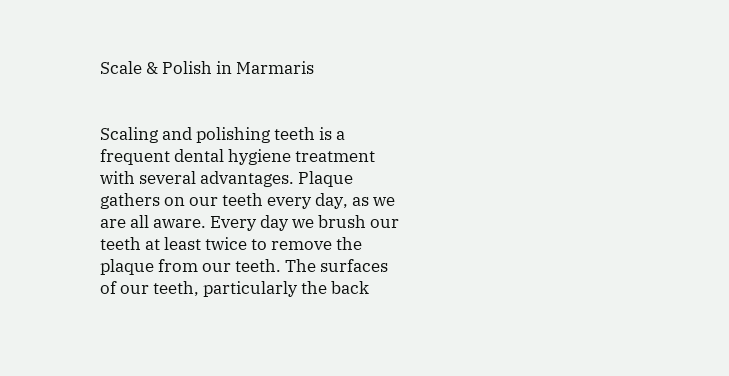Scale & Polish in Marmaris


Scaling and polishing teeth is a frequent dental hygiene treatment with several advantages. Plaque gathers on our teeth every day, as we are all aware. Every day we brush our teeth at least twice to remove the plaque from our teeth. The surfaces of our teeth, particularly the back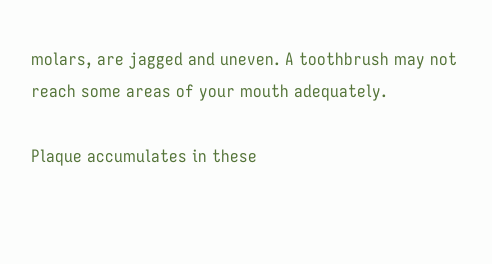molars, are jagged and uneven. A toothbrush may not reach some areas of your mouth adequately.

Plaque accumulates in these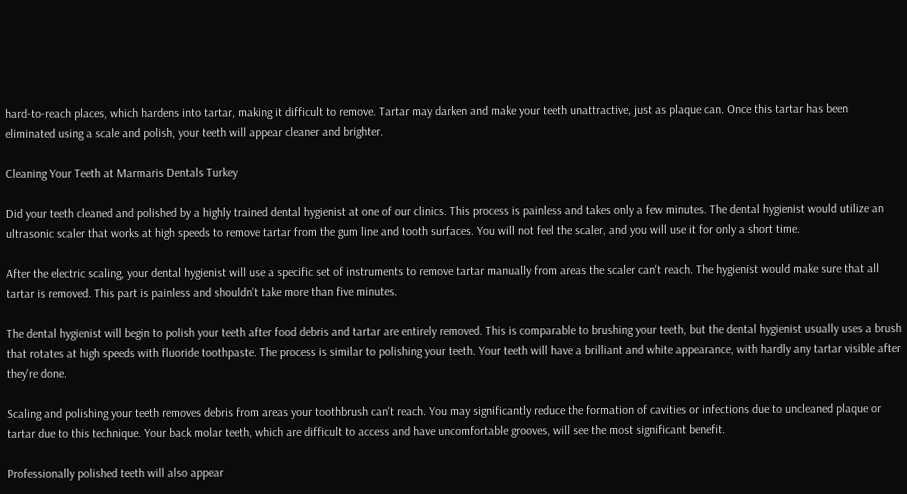hard-to-reach places, which hardens into tartar, making it difficult to remove. Tartar may darken and make your teeth unattractive, just as plaque can. Once this tartar has been eliminated using a scale and polish, your teeth will appear cleaner and brighter.

Cleaning Your Teeth at Marmaris Dentals Turkey

Did your teeth cleaned and polished by a highly trained dental hygienist at one of our clinics. This process is painless and takes only a few minutes. The dental hygienist would utilize an ultrasonic scaler that works at high speeds to remove tartar from the gum line and tooth surfaces. You will not feel the scaler, and you will use it for only a short time.

After the electric scaling, your dental hygienist will use a specific set of instruments to remove tartar manually from areas the scaler can't reach. The hygienist would make sure that all tartar is removed. This part is painless and shouldn't take more than five minutes.

The dental hygienist will begin to polish your teeth after food debris and tartar are entirely removed. This is comparable to brushing your teeth, but the dental hygienist usually uses a brush that rotates at high speeds with fluoride toothpaste. The process is similar to polishing your teeth. Your teeth will have a brilliant and white appearance, with hardly any tartar visible after they're done.

Scaling and polishing your teeth removes debris from areas your toothbrush can't reach. You may significantly reduce the formation of cavities or infections due to uncleaned plaque or tartar due to this technique. Your back molar teeth, which are difficult to access and have uncomfortable grooves, will see the most significant benefit.

Professionally polished teeth will also appear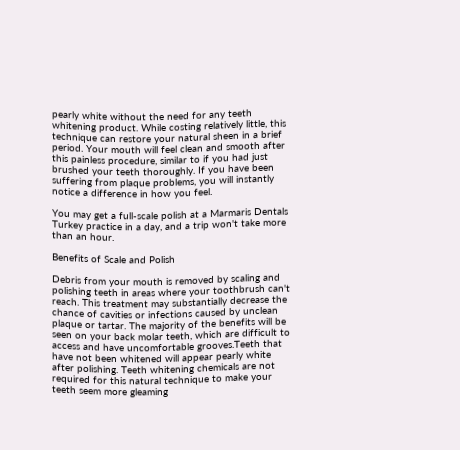pearly white without the need for any teeth whitening product. While costing relatively little, this technique can restore your natural sheen in a brief period. Your mouth will feel clean and smooth after this painless procedure, similar to if you had just brushed your teeth thoroughly. If you have been suffering from plaque problems, you will instantly notice a difference in how you feel.

You may get a full-scale polish at a Marmaris Dentals Turkey practice in a day, and a trip won't take more than an hour.

Benefits of Scale and Polish

Debris from your mouth is removed by scaling and polishing teeth in areas where your toothbrush can't reach. This treatment may substantially decrease the chance of cavities or infections caused by unclean plaque or tartar. The majority of the benefits will be seen on your back molar teeth, which are difficult to access and have uncomfortable grooves.Teeth that have not been whitened will appear pearly white after polishing. Teeth whitening chemicals are not required for this natural technique to make your teeth seem more gleaming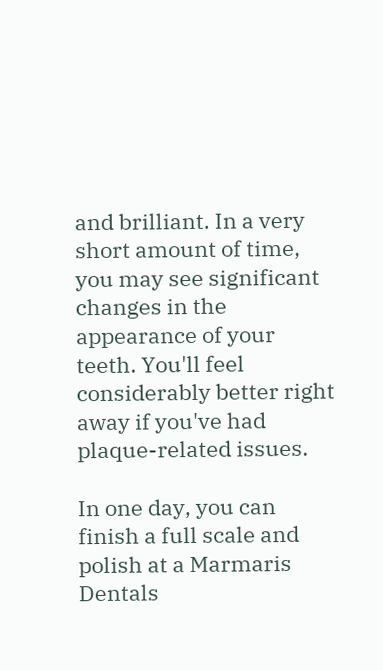and brilliant. In a very short amount of time, you may see significant changes in the appearance of your teeth. You'll feel considerably better right away if you've had plaque-related issues.

In one day, you can finish a full scale and polish at a Marmaris Dentals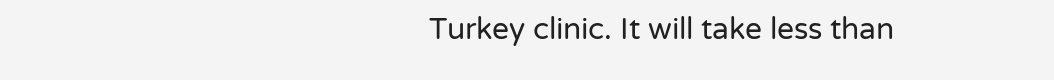Turkey clinic. It will take less than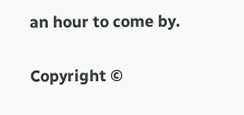an hour to come by.

Copyright ©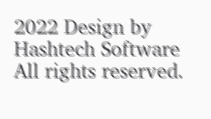2022 Design by Hashtech Software All rights reserved.